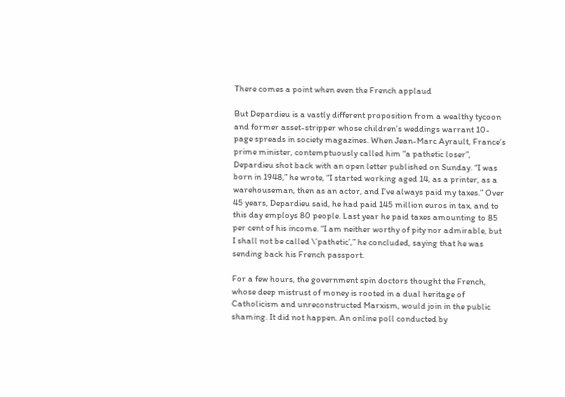There comes a point when even the French applaud

But Depardieu is a vastly different proposition from a wealthy tycoon and former asset-stripper whose children’s weddings warrant 10-page spreads in society magazines. When Jean-Marc Ayrault, France’s prime minister, contemptuously called him “a pathetic loser”, Depardieu shot back with an open letter published on Sunday. “I was born in 1948,” he wrote, “I started working aged 14, as a printer, as a warehouseman, then as an actor, and I’ve always paid my taxes.” Over 45 years, Depardieu said, he had paid 145 million euros in tax, and to this day employs 80 people. Last year he paid taxes amounting to 85 per cent of his income. “I am neither worthy of pity nor admirable, but I shall not be called \’pathetic’,” he concluded, saying that he was sending back his French passport.

For a few hours, the government spin doctors thought the French, whose deep mistrust of money is rooted in a dual heritage of Catholicism and unreconstructed Marxism, would join in the public shaming. It did not happen. An online poll conducted by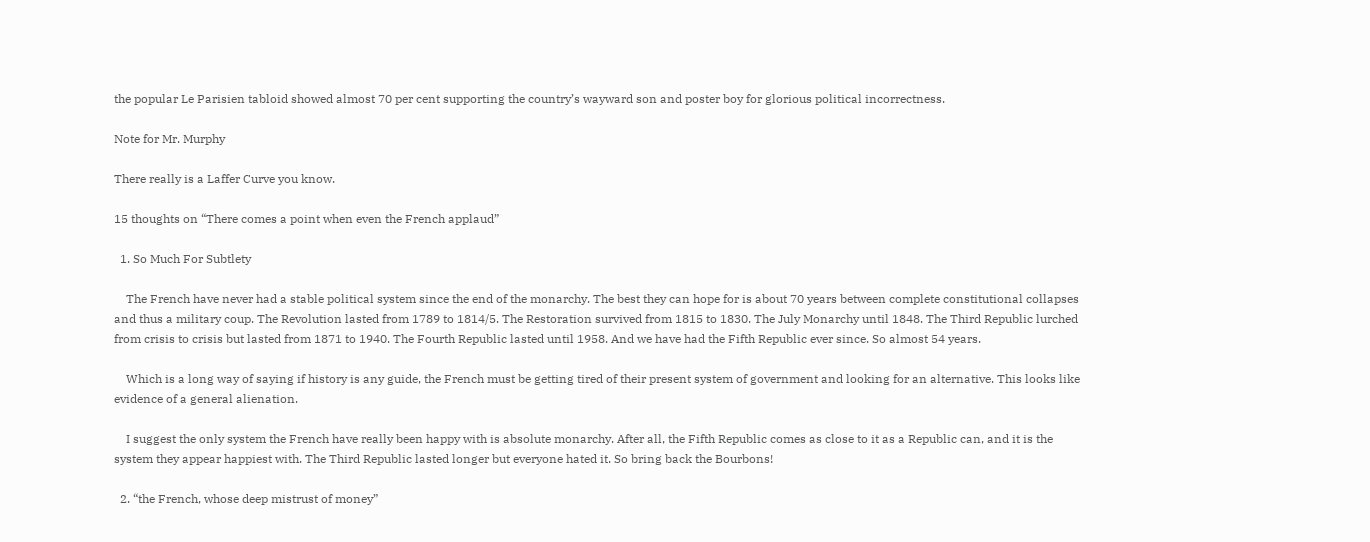the popular Le Parisien tabloid showed almost 70 per cent supporting the country’s wayward son and poster boy for glorious political incorrectness.

Note for Mr. Murphy

There really is a Laffer Curve you know.

15 thoughts on “There comes a point when even the French applaud”

  1. So Much For Subtlety

    The French have never had a stable political system since the end of the monarchy. The best they can hope for is about 70 years between complete constitutional collapses and thus a military coup. The Revolution lasted from 1789 to 1814/5. The Restoration survived from 1815 to 1830. The July Monarchy until 1848. The Third Republic lurched from crisis to crisis but lasted from 1871 to 1940. The Fourth Republic lasted until 1958. And we have had the Fifth Republic ever since. So almost 54 years.

    Which is a long way of saying if history is any guide, the French must be getting tired of their present system of government and looking for an alternative. This looks like evidence of a general alienation.

    I suggest the only system the French have really been happy with is absolute monarchy. After all, the Fifth Republic comes as close to it as a Republic can, and it is the system they appear happiest with. The Third Republic lasted longer but everyone hated it. So bring back the Bourbons!

  2. “the French, whose deep mistrust of money”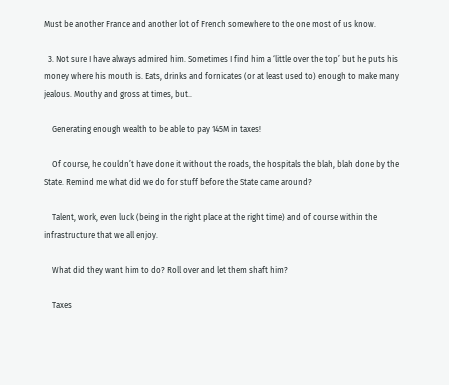Must be another France and another lot of French somewhere to the one most of us know.

  3. Not sure I have always admired him. Sometimes I find him a ‘little over the top’ but he puts his money where his mouth is. Eats, drinks and fornicates (or at least used to) enough to make many jealous. Mouthy and gross at times, but..

    Generating enough wealth to be able to pay 145M in taxes!

    Of course, he couldn’t have done it without the roads, the hospitals the blah, blah done by the State. Remind me what did we do for stuff before the State came around?

    Talent, work, even luck (being in the right place at the right time) and of course within the infrastructure that we all enjoy.

    What did they want him to do? Roll over and let them shaft him?

    Taxes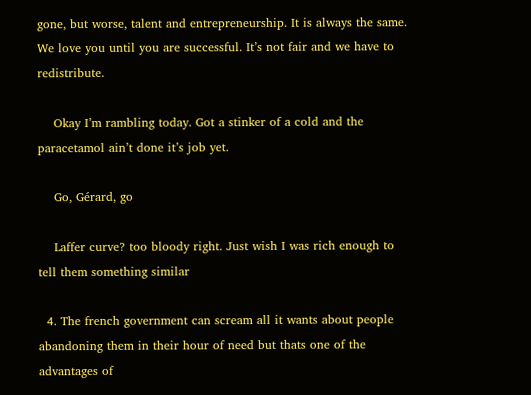gone, but worse, talent and entrepreneurship. It is always the same. We love you until you are successful. It’s not fair and we have to redistribute.

    Okay I’m rambling today. Got a stinker of a cold and the paracetamol ain’t done it’s job yet.

    Go, Gérard, go

    Laffer curve? too bloody right. Just wish I was rich enough to tell them something similar

  4. The french government can scream all it wants about people abandoning them in their hour of need but thats one of the advantages of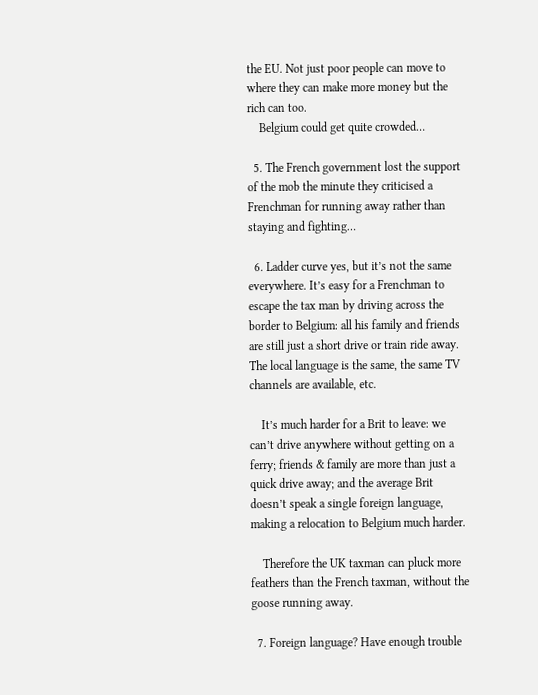the EU. Not just poor people can move to where they can make more money but the rich can too.
    Belgium could get quite crowded…

  5. The French government lost the support of the mob the minute they criticised a Frenchman for running away rather than staying and fighting…

  6. Ladder curve yes, but it’s not the same everywhere. It’s easy for a Frenchman to escape the tax man by driving across the border to Belgium: all his family and friends are still just a short drive or train ride away. The local language is the same, the same TV channels are available, etc.

    It’s much harder for a Brit to leave: we can’t drive anywhere without getting on a ferry; friends & family are more than just a quick drive away; and the average Brit doesn’t speak a single foreign language, making a relocation to Belgium much harder.

    Therefore the UK taxman can pluck more feathers than the French taxman, without the goose running away.

  7. Foreign language? Have enough trouble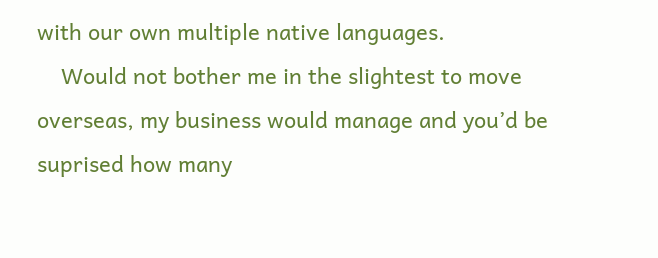with our own multiple native languages.
    Would not bother me in the slightest to move overseas, my business would manage and you’d be suprised how many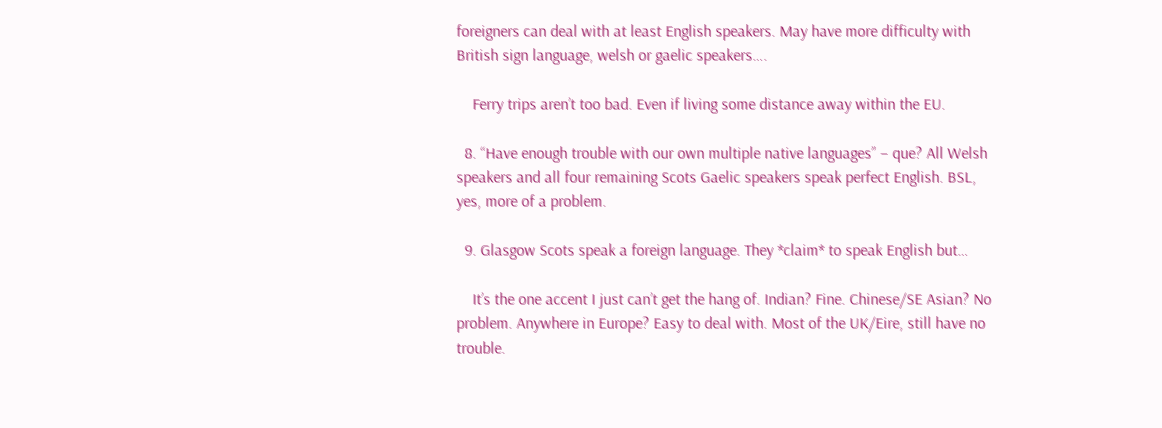foreigners can deal with at least English speakers. May have more difficulty with British sign language, welsh or gaelic speakers….

    Ferry trips aren’t too bad. Even if living some distance away within the EU.

  8. “Have enough trouble with our own multiple native languages” – que? All Welsh speakers and all four remaining Scots Gaelic speakers speak perfect English. BSL, yes, more of a problem.

  9. Glasgow Scots speak a foreign language. They *claim* to speak English but…

    It’s the one accent I just can’t get the hang of. Indian? Fine. Chinese/SE Asian? No problem. Anywhere in Europe? Easy to deal with. Most of the UK/Eire, still have no trouble.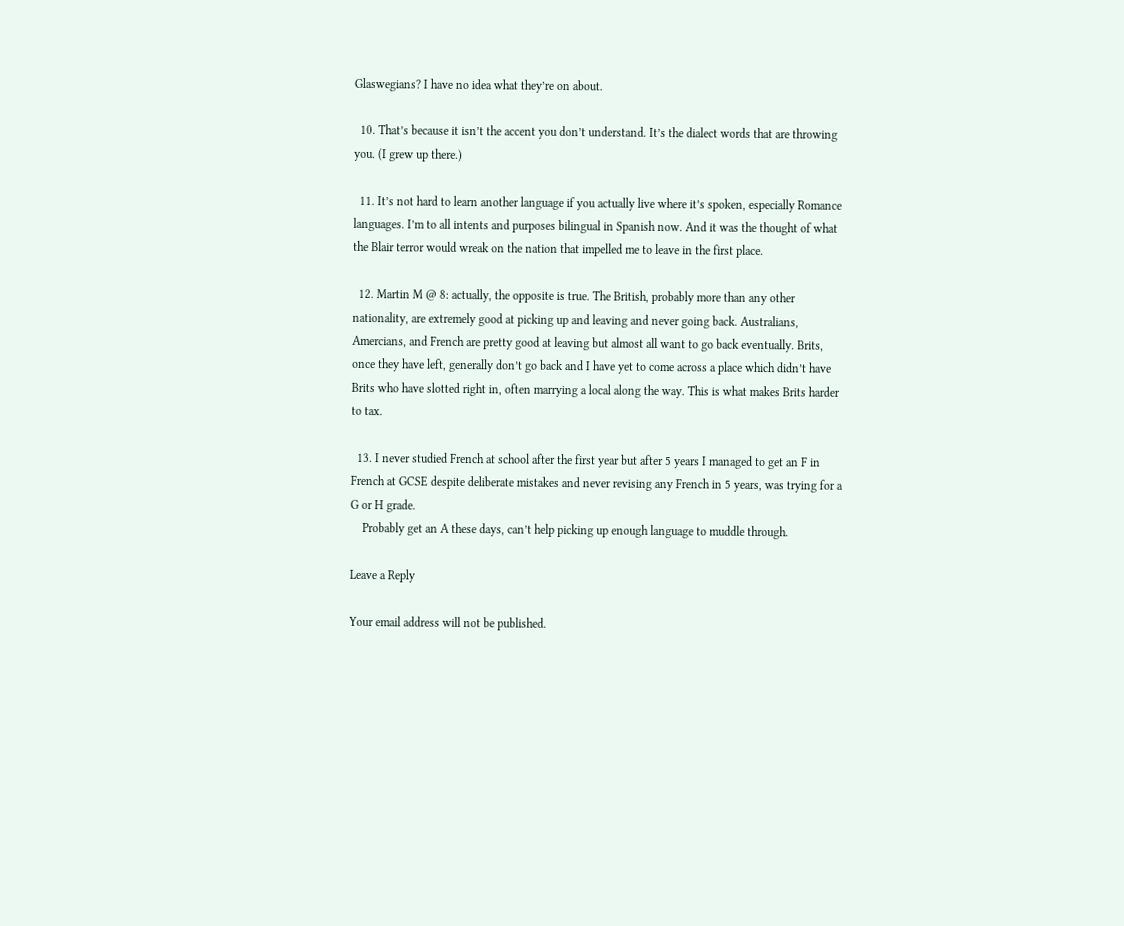Glaswegians? I have no idea what they’re on about.

  10. That’s because it isn’t the accent you don’t understand. It’s the dialect words that are throwing you. (I grew up there.)

  11. It’s not hard to learn another language if you actually live where it’s spoken, especially Romance languages. I’m to all intents and purposes bilingual in Spanish now. And it was the thought of what the Blair terror would wreak on the nation that impelled me to leave in the first place.

  12. Martin M @ 8: actually, the opposite is true. The British, probably more than any other nationality, are extremely good at picking up and leaving and never going back. Australians, Amercians, and French are pretty good at leaving but almost all want to go back eventually. Brits, once they have left, generally don’t go back and I have yet to come across a place which didn’t have Brits who have slotted right in, often marrying a local along the way. This is what makes Brits harder to tax.

  13. I never studied French at school after the first year but after 5 years I managed to get an F in French at GCSE despite deliberate mistakes and never revising any French in 5 years, was trying for a G or H grade.
    Probably get an A these days, can’t help picking up enough language to muddle through.

Leave a Reply

Your email address will not be published.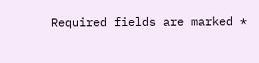Required fields are marked *